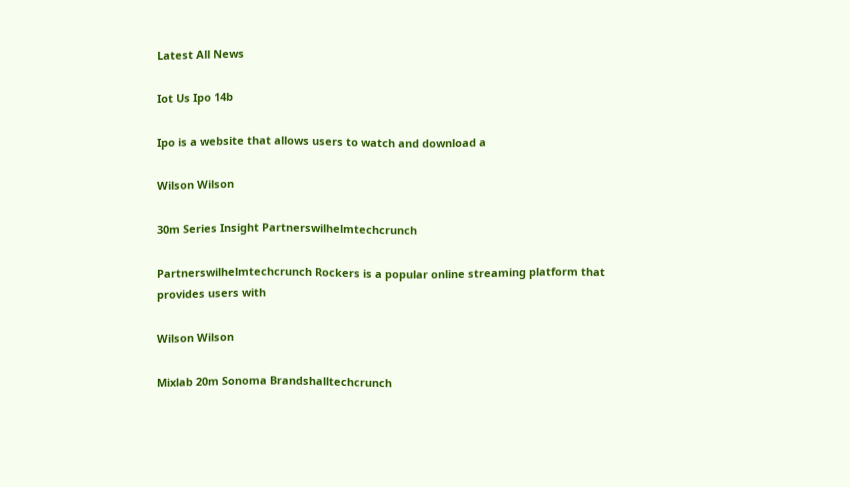Latest All News

Iot Us Ipo 14b

Ipo is a website that allows users to watch and download a

Wilson Wilson

30m Series Insight Partnerswilhelmtechcrunch

Partnerswilhelmtechcrunch Rockers is a popular online streaming platform that provides users with

Wilson Wilson

Mixlab 20m Sonoma Brandshalltechcrunch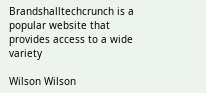Brandshalltechcrunch is a popular website that provides access to a wide variety

Wilson Wilson